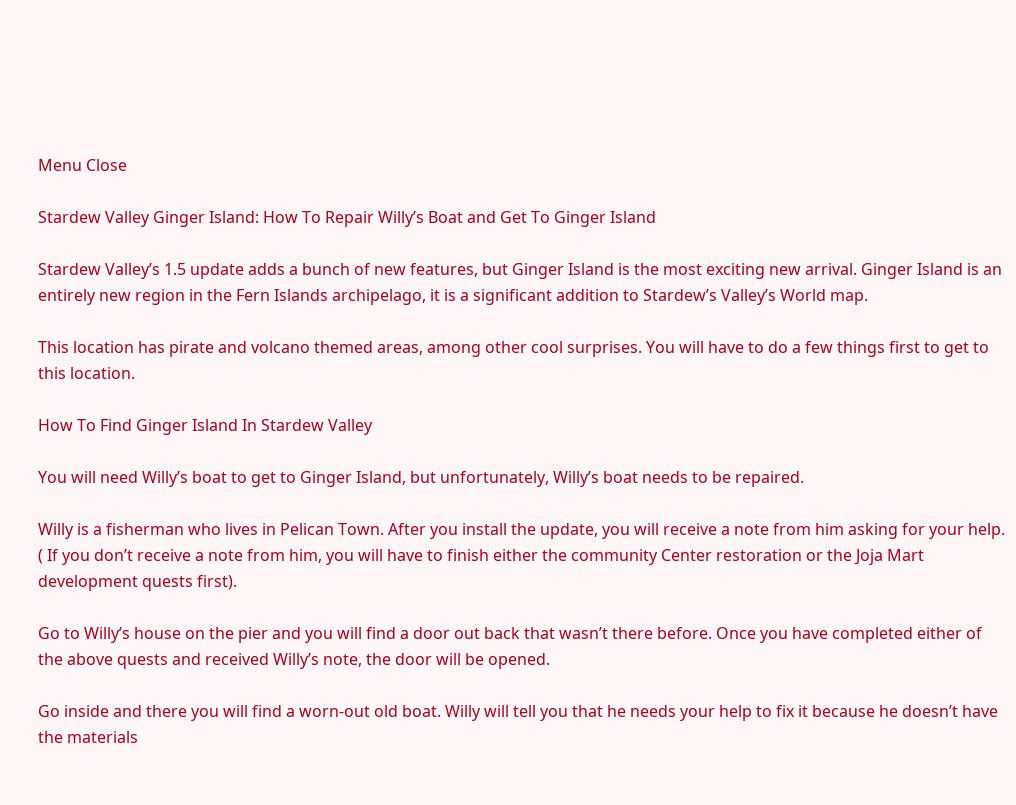Menu Close

Stardew Valley Ginger Island: How To Repair Willy’s Boat and Get To Ginger Island

Stardew Valley’s 1.5 update adds a bunch of new features, but Ginger Island is the most exciting new arrival. Ginger Island is an entirely new region in the Fern Islands archipelago, it is a significant addition to Stardew’s Valley’s World map.

This location has pirate and volcano themed areas, among other cool surprises. You will have to do a few things first to get to this location.

How To Find Ginger Island In Stardew Valley

You will need Willy’s boat to get to Ginger Island, but unfortunately, Willy’s boat needs to be repaired.

Willy is a fisherman who lives in Pelican Town. After you install the update, you will receive a note from him asking for your help. ( If you don’t receive a note from him, you will have to finish either the community Center restoration or the Joja Mart development quests first).

Go to Willy’s house on the pier and you will find a door out back that wasn’t there before. Once you have completed either of the above quests and received Willy’s note, the door will be opened.

Go inside and there you will find a worn-out old boat. Willy will tell you that he needs your help to fix it because he doesn’t have the materials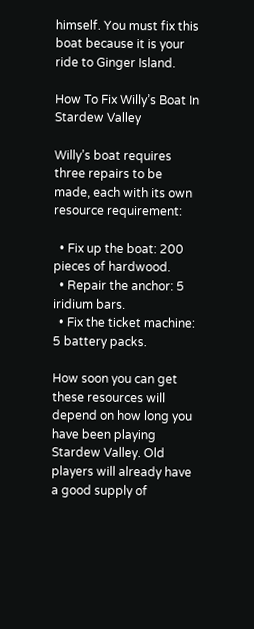himself. You must fix this boat because it is your ride to Ginger Island.

How To Fix Willy’s Boat In Stardew Valley

Willy’s boat requires three repairs to be made, each with its own resource requirement:

  • Fix up the boat: 200 pieces of hardwood.
  • Repair the anchor: 5 iridium bars.
  • Fix the ticket machine: 5 battery packs.

How soon you can get these resources will depend on how long you have been playing Stardew Valley. Old players will already have a good supply of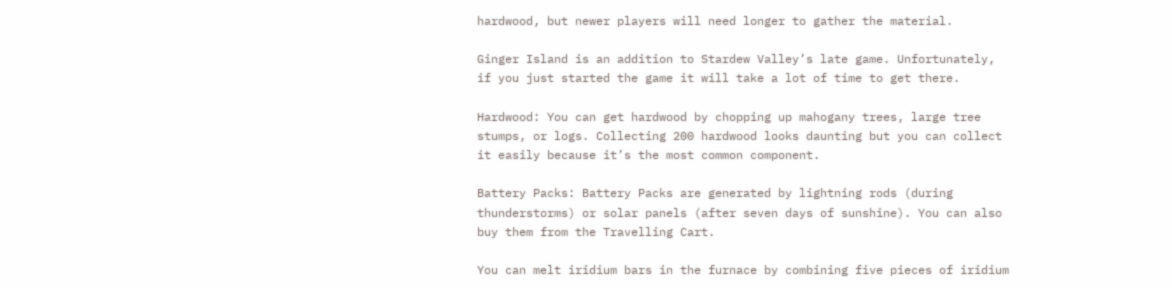hardwood, but newer players will need longer to gather the material.

Ginger Island is an addition to Stardew Valley’s late game. Unfortunately, if you just started the game it will take a lot of time to get there.

Hardwood: You can get hardwood by chopping up mahogany trees, large tree stumps, or logs. Collecting 200 hardwood looks daunting but you can collect it easily because it’s the most common component.

Battery Packs: Battery Packs are generated by lightning rods (during thunderstorms) or solar panels (after seven days of sunshine). You can also buy them from the Travelling Cart.

You can melt iridium bars in the furnace by combining five pieces of iridium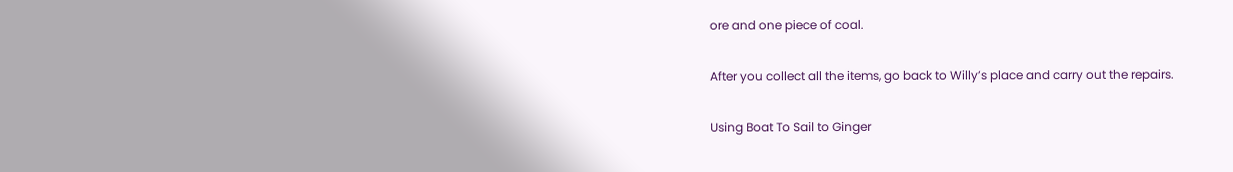ore and one piece of coal.

After you collect all the items, go back to Willy’s place and carry out the repairs.

Using Boat To Sail to Ginger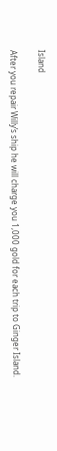Island

After you repair Willy’s ship he will charge you 1,000 gold for each trip to Ginger Island.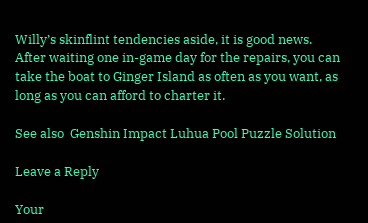Willy’s skinflint tendencies aside, it is good news. After waiting one in-game day for the repairs, you can take the boat to Ginger Island as often as you want, as long as you can afford to charter it.

See also  Genshin Impact Luhua Pool Puzzle Solution

Leave a Reply

Your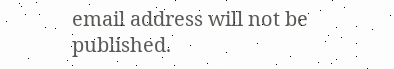email address will not be published.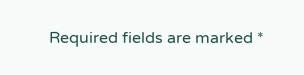Required fields are marked *